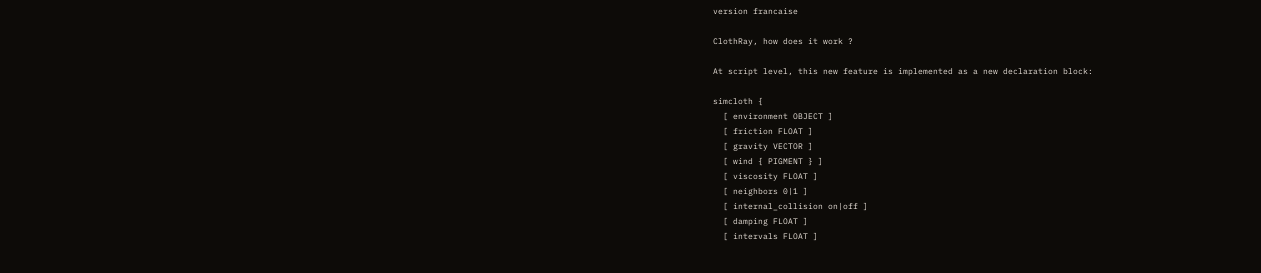version francaise

ClothRay, how does it work ?

At script level, this new feature is implemented as a new declaration block:

simcloth {
  [ environment OBJECT ]
  [ friction FLOAT ]
  [ gravity VECTOR ]
  [ wind { PIGMENT } ]
  [ viscosity FLOAT ]
  [ neighbors 0|1 ]
  [ internal_collision on|off ]
  [ damping FLOAT ]
  [ intervals FLOAT ]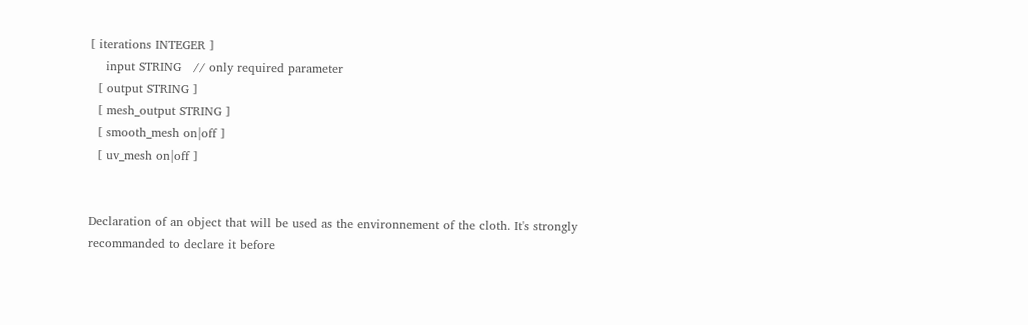[ iterations INTEGER ]
    input STRING   // only required parameter
  [ output STRING ]
  [ mesh_output STRING ]
  [ smooth_mesh on|off ]
  [ uv_mesh on|off ]


Declaration of an object that will be used as the environnement of the cloth. It's strongly recommanded to declare it before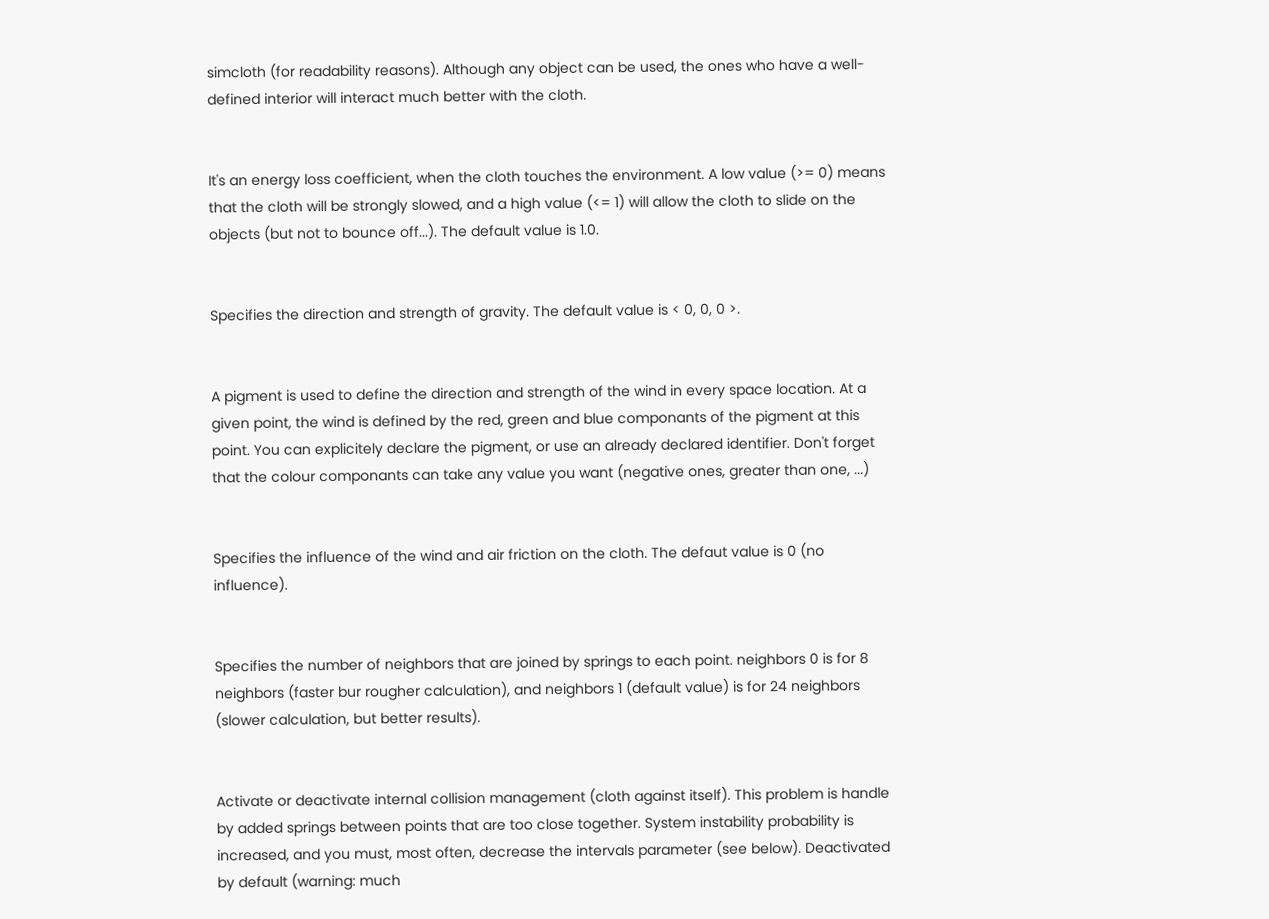simcloth (for readability reasons). Although any object can be used, the ones who have a well-defined interior will interact much better with the cloth.


It's an energy loss coefficient, when the cloth touches the environment. A low value (>= 0) means that the cloth will be strongly slowed, and a high value (<= 1) will allow the cloth to slide on the objects (but not to bounce off...). The default value is 1.0.


Specifies the direction and strength of gravity. The default value is < 0, 0, 0 >.


A pigment is used to define the direction and strength of the wind in every space location. At a given point, the wind is defined by the red, green and blue componants of the pigment at this point. You can explicitely declare the pigment, or use an already declared identifier. Don't forget that the colour componants can take any value you want (negative ones, greater than one, ...)


Specifies the influence of the wind and air friction on the cloth. The defaut value is 0 (no influence).


Specifies the number of neighbors that are joined by springs to each point. neighbors 0 is for 8 neighbors (faster bur rougher calculation), and neighbors 1 (default value) is for 24 neighbors (slower calculation, but better results).


Activate or deactivate internal collision management (cloth against itself). This problem is handle by added springs between points that are too close together. System instability probability is increased, and you must, most often, decrease the intervals parameter (see below). Deactivated by default (warning: much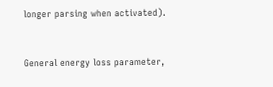longer parsing when activated).


General energy loss parameter,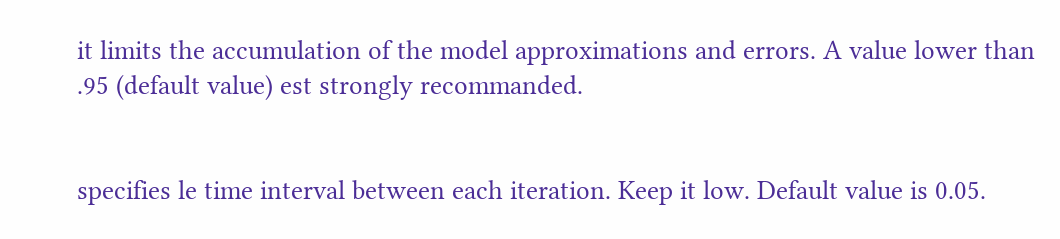it limits the accumulation of the model approximations and errors. A value lower than .95 (default value) est strongly recommanded.


specifies le time interval between each iteration. Keep it low. Default value is 0.05.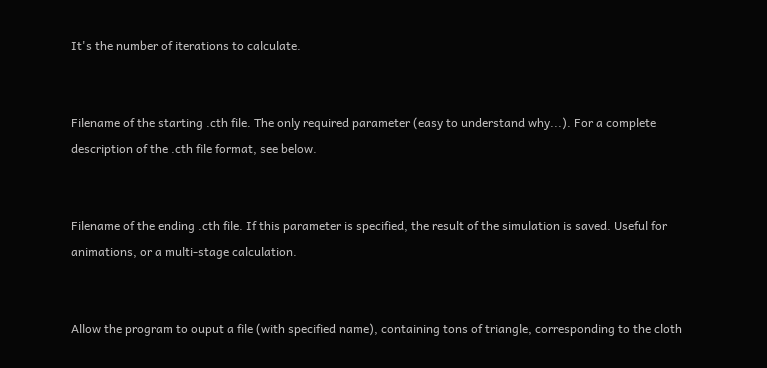It's the number of iterations to calculate.


Filename of the starting .cth file. The only required parameter (easy to understand why...). For a complete description of the .cth file format, see below.


Filename of the ending .cth file. If this parameter is specified, the result of the simulation is saved. Useful for animations, or a multi-stage calculation.


Allow the program to ouput a file (with specified name), containing tons of triangle, corresponding to the cloth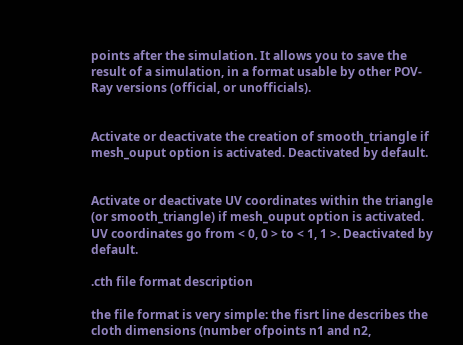points after the simulation. It allows you to save the result of a simulation, in a format usable by other POV-Ray versions (official, or unofficials).


Activate or deactivate the creation of smooth_triangle if mesh_ouput option is activated. Deactivated by default.


Activate or deactivate UV coordinates within the triangle (or smooth_triangle) if mesh_ouput option is activated. UV coordinates go from < 0, 0 > to < 1, 1 >. Deactivated by default.

.cth file format description

the file format is very simple: the fisrt line describes the cloth dimensions (number ofpoints n1 and n2,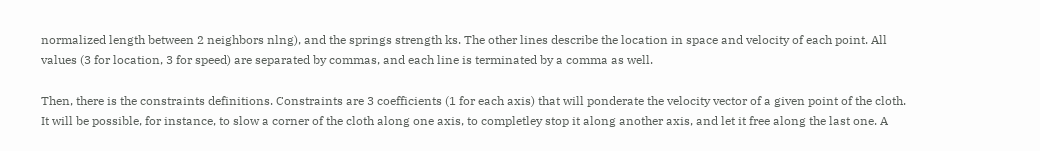normalized length between 2 neighbors nlng), and the springs strength ks. The other lines describe the location in space and velocity of each point. All values (3 for location, 3 for speed) are separated by commas, and each line is terminated by a comma as well.

Then, there is the constraints definitions. Constraints are 3 coefficients (1 for each axis) that will ponderate the velocity vector of a given point of the cloth. It will be possible, for instance, to slow a corner of the cloth along one axis, to completley stop it along another axis, and let it free along the last one. A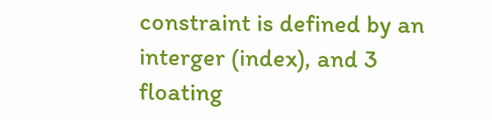constraint is defined by an interger (index), and 3 floating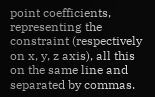point coefficients, representing the constraint (respectively on x, y, z axis), all this on the same line and separated by commas.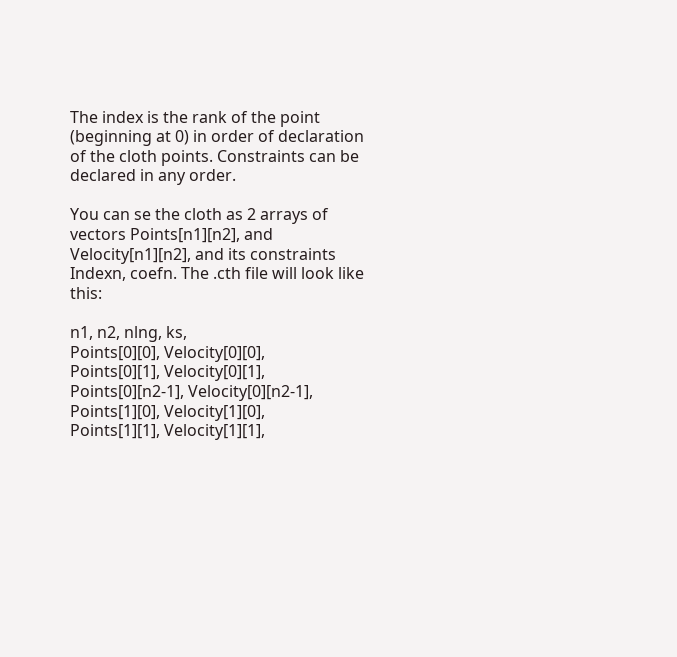The index is the rank of the point (beginning at 0) in order of declaration of the cloth points. Constraints can be declared in any order.

You can se the cloth as 2 arrays of vectors Points[n1][n2], and Velocity[n1][n2], and its constraints Indexn, coefn. The .cth file will look like this:

n1, n2, nlng, ks,
Points[0][0], Velocity[0][0],
Points[0][1], Velocity[0][1],
Points[0][n2-1], Velocity[0][n2-1],
Points[1][0], Velocity[1][0],
Points[1][1], Velocity[1][1],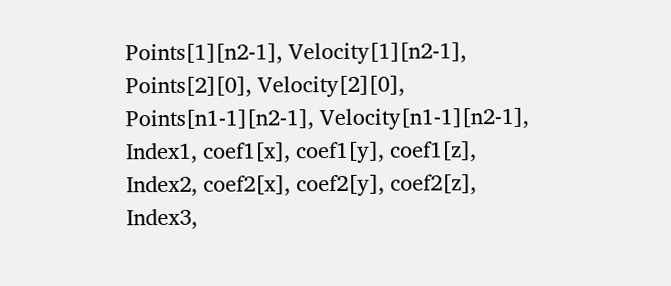Points[1][n2-1], Velocity[1][n2-1],
Points[2][0], Velocity[2][0],
Points[n1-1][n2-1], Velocity[n1-1][n2-1],
Index1, coef1[x], coef1[y], coef1[z],
Index2, coef2[x], coef2[y], coef2[z],
Index3,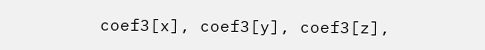coef3[x], coef3[y], coef3[z],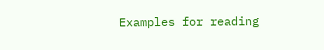Examples for reading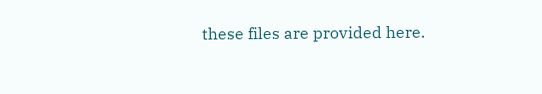these files are provided here.